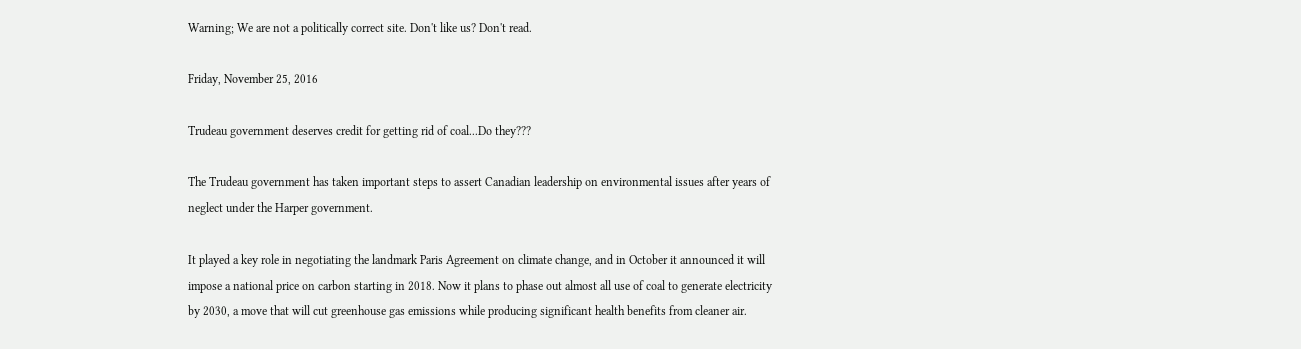Warning; We are not a politically correct site. Don't like us? Don't read.

Friday, November 25, 2016

Trudeau government deserves credit for getting rid of coal...Do they???

The Trudeau government has taken important steps to assert Canadian leadership on environmental issues after years of neglect under the Harper government.

It played a key role in negotiating the landmark Paris Agreement on climate change, and in October it announced it will impose a national price on carbon starting in 2018. Now it plans to phase out almost all use of coal to generate electricity by 2030, a move that will cut greenhouse gas emissions while producing significant health benefits from cleaner air.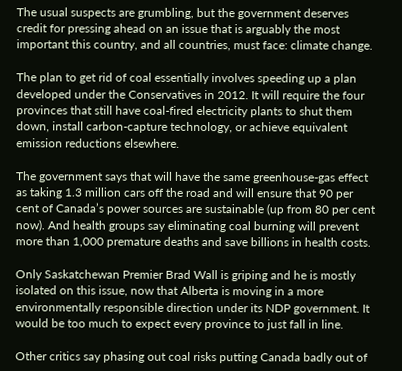The usual suspects are grumbling, but the government deserves credit for pressing ahead on an issue that is arguably the most important this country, and all countries, must face: climate change.

The plan to get rid of coal essentially involves speeding up a plan developed under the Conservatives in 2012. It will require the four provinces that still have coal-fired electricity plants to shut them down, install carbon-capture technology, or achieve equivalent emission reductions elsewhere.

The government says that will have the same greenhouse-gas effect as taking 1.3 million cars off the road and will ensure that 90 per cent of Canada’s power sources are sustainable (up from 80 per cent now). And health groups say eliminating coal burning will prevent more than 1,000 premature deaths and save billions in health costs.

Only Saskatchewan Premier Brad Wall is griping and he is mostly isolated on this issue, now that Alberta is moving in a more environmentally responsible direction under its NDP government. It would be too much to expect every province to just fall in line.

Other critics say phasing out coal risks putting Canada badly out of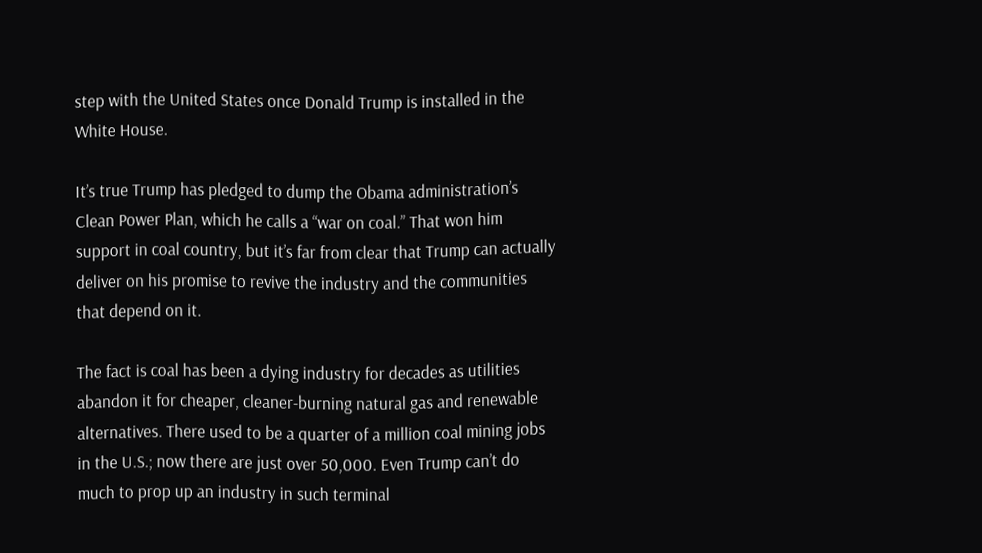step with the United States once Donald Trump is installed in the White House.

It’s true Trump has pledged to dump the Obama administration’s Clean Power Plan, which he calls a “war on coal.” That won him support in coal country, but it’s far from clear that Trump can actually deliver on his promise to revive the industry and the communities that depend on it.

The fact is coal has been a dying industry for decades as utilities abandon it for cheaper, cleaner-burning natural gas and renewable alternatives. There used to be a quarter of a million coal mining jobs in the U.S.; now there are just over 50,000. Even Trump can’t do much to prop up an industry in such terminal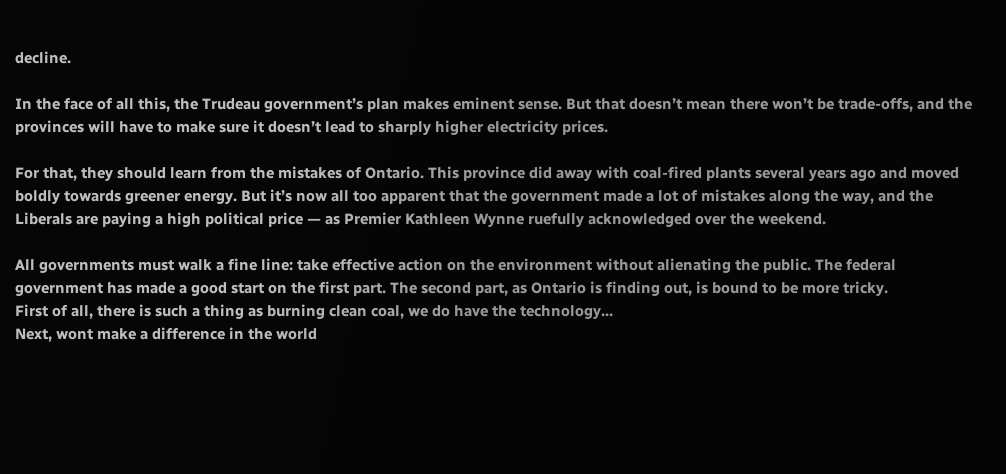decline.

In the face of all this, the Trudeau government’s plan makes eminent sense. But that doesn’t mean there won’t be trade-offs, and the provinces will have to make sure it doesn’t lead to sharply higher electricity prices.

For that, they should learn from the mistakes of Ontario. This province did away with coal-fired plants several years ago and moved boldly towards greener energy. But it’s now all too apparent that the government made a lot of mistakes along the way, and the Liberals are paying a high political price — as Premier Kathleen Wynne ruefully acknowledged over the weekend.

All governments must walk a fine line: take effective action on the environment without alienating the public. The federal government has made a good start on the first part. The second part, as Ontario is finding out, is bound to be more tricky.
First of all, there is such a thing as burning clean coal, we do have the technology...
Next, wont make a difference in the world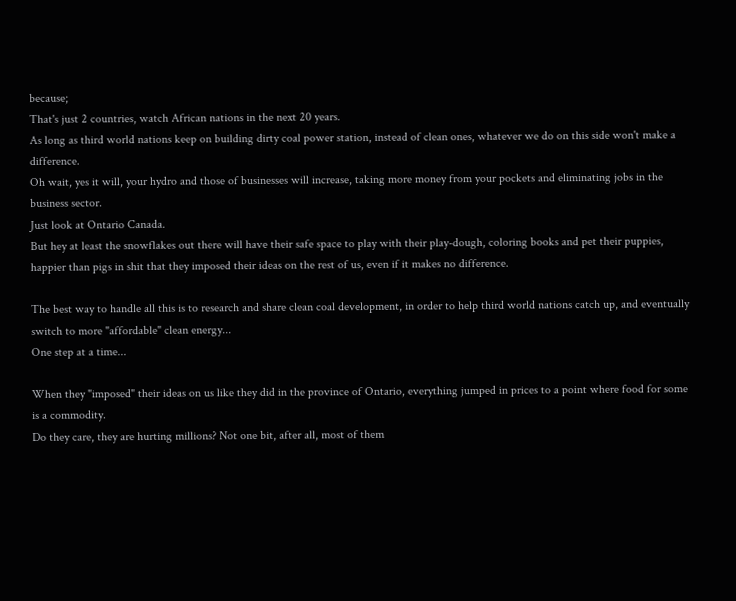because;
That's just 2 countries, watch African nations in the next 20 years.
As long as third world nations keep on building dirty coal power station, instead of clean ones, whatever we do on this side won't make a difference.
Oh wait, yes it will, your hydro and those of businesses will increase, taking more money from your pockets and eliminating jobs in the business sector.
Just look at Ontario Canada.
But hey at least the snowflakes out there will have their safe space to play with their play-dough, coloring books and pet their puppies, happier than pigs in shit that they imposed their ideas on the rest of us, even if it makes no difference.

The best way to handle all this is to research and share clean coal development, in order to help third world nations catch up, and eventually switch to more "affordable" clean energy...
One step at a time...

When they "imposed" their ideas on us like they did in the province of Ontario, everything jumped in prices to a point where food for some is a commodity.
Do they care, they are hurting millions? Not one bit, after all, most of them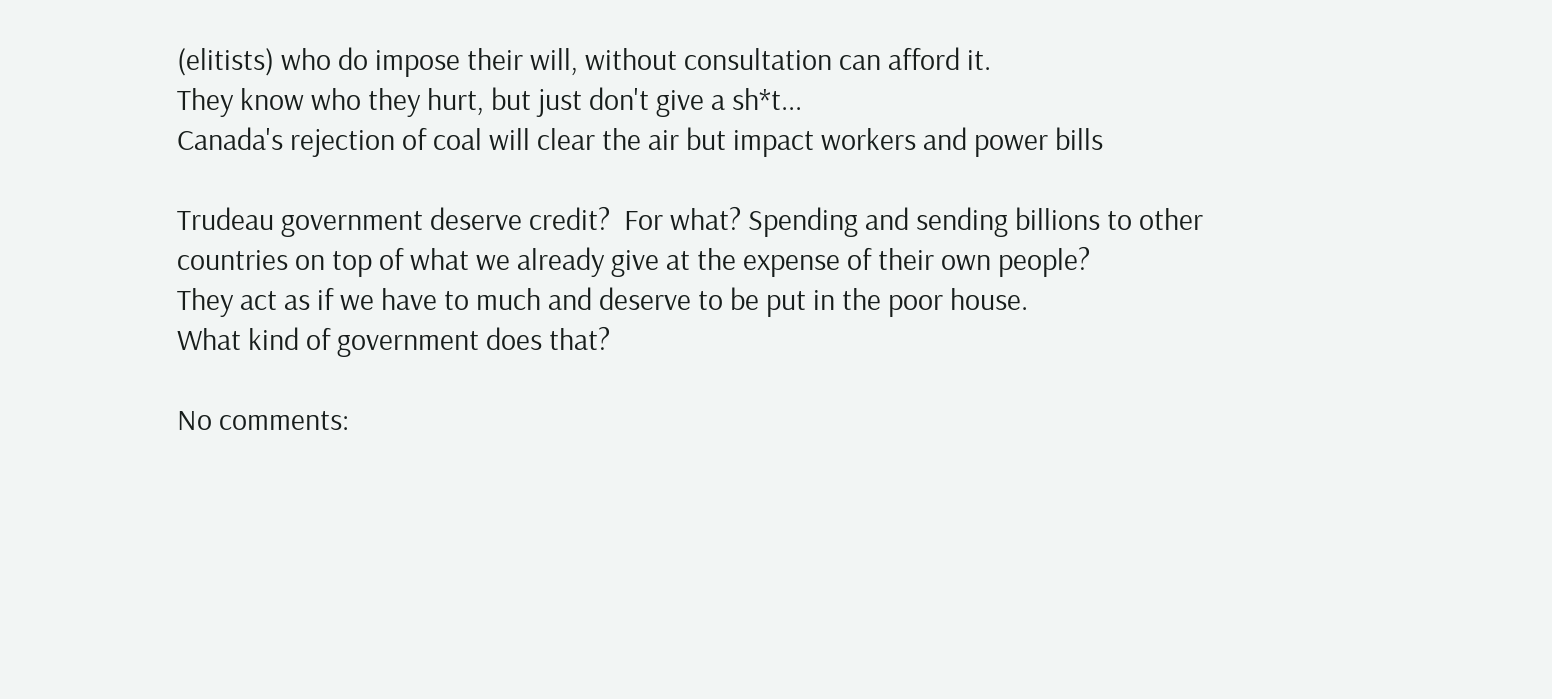(elitists) who do impose their will, without consultation can afford it.
They know who they hurt, but just don't give a sh*t...
Canada's rejection of coal will clear the air but impact workers and power bills

Trudeau government deserve credit?  For what? Spending and sending billions to other countries on top of what we already give at the expense of their own people?
They act as if we have to much and deserve to be put in the poor house.
What kind of government does that?

No comments: